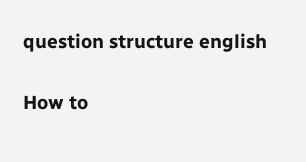question structure english

How to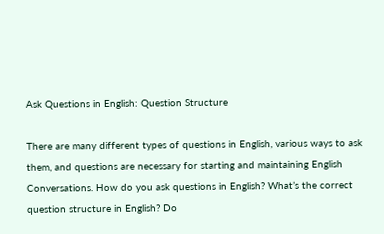Ask Questions in English: Question Structure

There are many different types of questions in English, various ways to ask them, and questions are necessary for starting and maintaining English Conversations. How do you ask questions in English? What’s the correct question structure in English? Do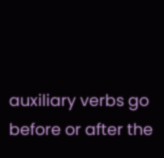auxiliary verbs go before or after the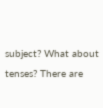subject? What about tenses? There are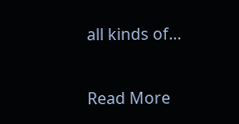all kinds of…

Read More